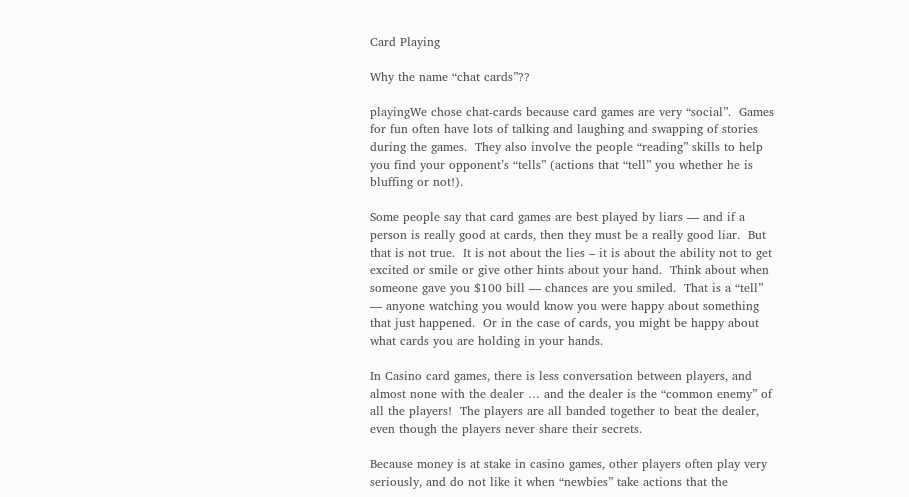Card Playing

Why the name “chat cards”??

playingWe chose chat-cards because card games are very “social”.  Games for fun often have lots of talking and laughing and swapping of stories during the games.  They also involve the people “reading” skills to help you find your opponent’s “tells” (actions that “tell” you whether he is bluffing or not!).

Some people say that card games are best played by liars — and if a person is really good at cards, then they must be a really good liar.  But that is not true.  It is not about the lies – it is about the ability not to get excited or smile or give other hints about your hand.  Think about when someone gave you $100 bill — chances are you smiled.  That is a “tell” — anyone watching you would know you were happy about something that just happened.  Or in the case of cards, you might be happy about what cards you are holding in your hands.

In Casino card games, there is less conversation between players, and almost none with the dealer … and the dealer is the “common enemy” of all the players!  The players are all banded together to beat the dealer, even though the players never share their secrets.

Because money is at stake in casino games, other players often play very seriously, and do not like it when “newbies” take actions that the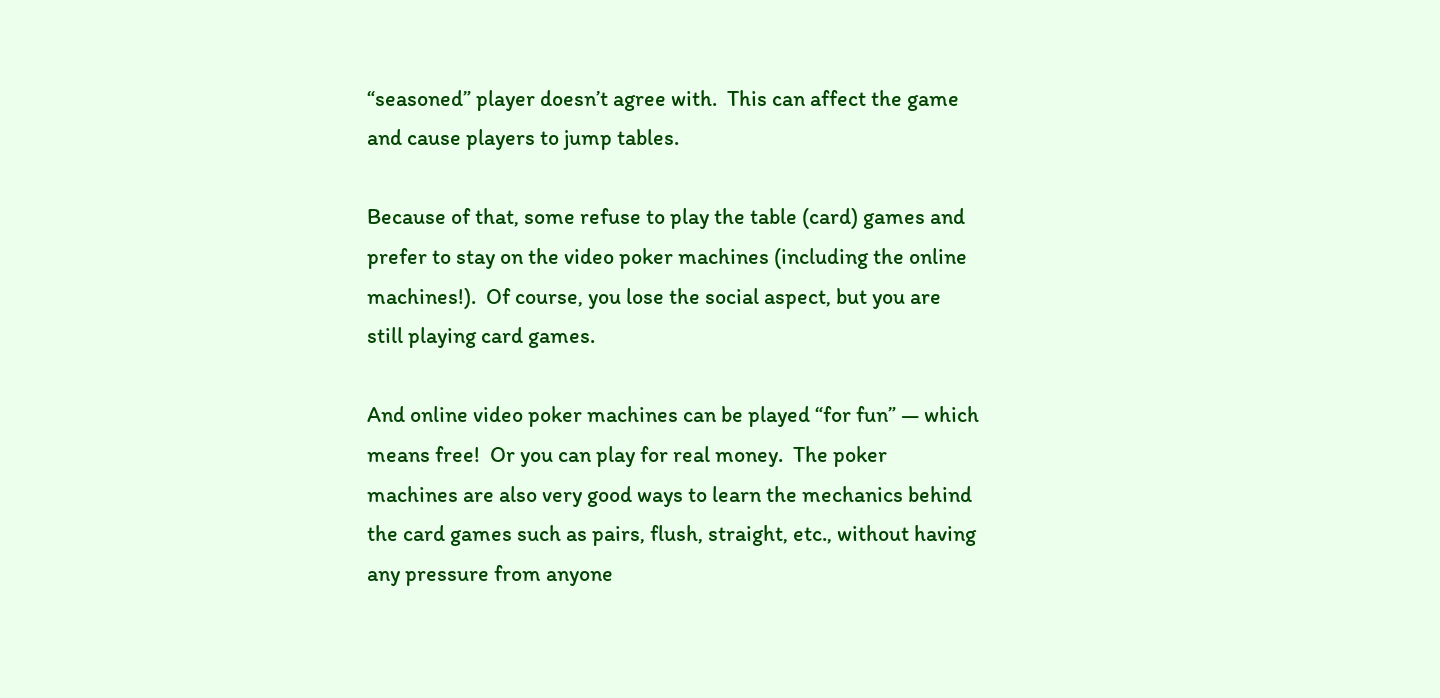“seasoned” player doesn’t agree with.  This can affect the game and cause players to jump tables.

Because of that, some refuse to play the table (card) games and prefer to stay on the video poker machines (including the online machines!).  Of course, you lose the social aspect, but you are still playing card games.

And online video poker machines can be played “for fun” — which means free!  Or you can play for real money.  The poker machines are also very good ways to learn the mechanics behind the card games such as pairs, flush, straight, etc., without having any pressure from anyone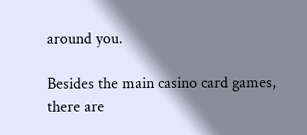around you.

Besides the main casino card games, there are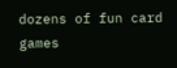dozens of fun card games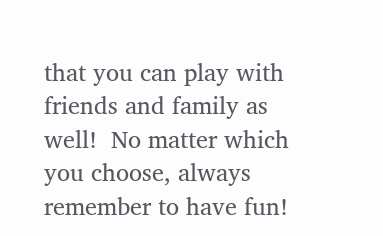that you can play with friends and family as well!  No matter which you choose, always remember to have fun!